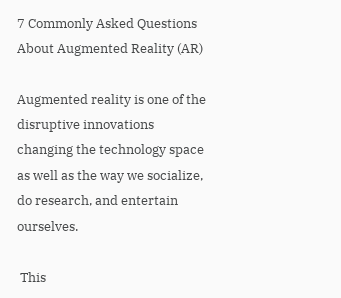7 Commonly Asked Questions About Augmented Reality (AR)

Augmented reality is one of the disruptive innovations changing the technology space as well as the way we socialize, do research, and entertain ourselves.

 This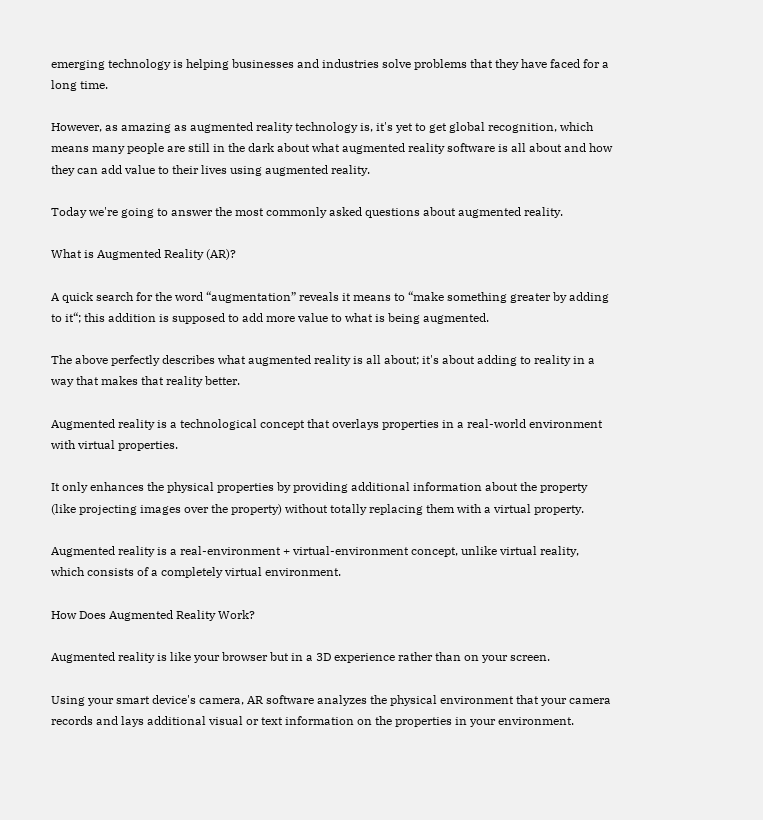emerging technology is helping businesses and industries solve problems that they have faced for a long time.

However, as amazing as augmented reality technology is, it's yet to get global recognition, which means many people are still in the dark about what augmented reality software is all about and how they can add value to their lives using augmented reality.

Today we're going to answer the most commonly asked questions about augmented reality.

What is Augmented Reality (AR)?

A quick search for the word “augmentation” reveals it means to “make something greater by adding to it“; this addition is supposed to add more value to what is being augmented.

The above perfectly describes what augmented reality is all about; it's about adding to reality in a way that makes that reality better.

Augmented reality is a technological concept that overlays properties in a real-world environment with virtual properties.

It only enhances the physical properties by providing additional information about the property (like projecting images over the property) without totally replacing them with a virtual property.

Augmented reality is a real-environment + virtual-environment concept, unlike virtual reality, which consists of a completely virtual environment.

How Does Augmented Reality Work?

Augmented reality is like your browser but in a 3D experience rather than on your screen.

Using your smart device's camera, AR software analyzes the physical environment that your camera records and lays additional visual or text information on the properties in your environment.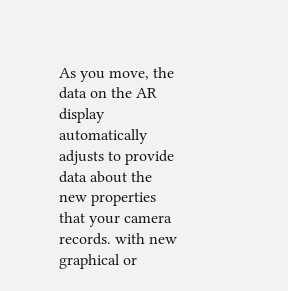As you move, the data on the AR display automatically adjusts to provide data about the new properties that your camera records. with new graphical or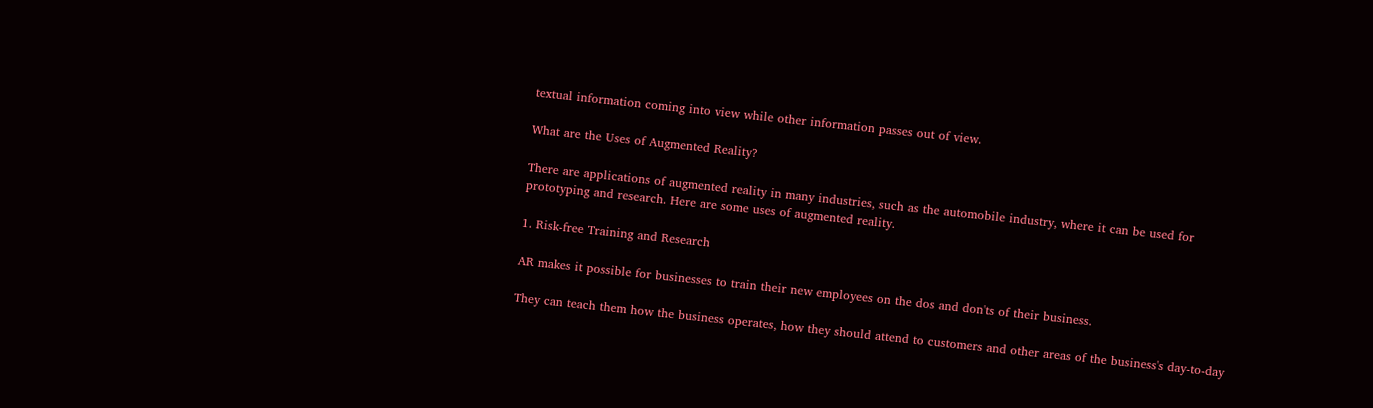textual information coming into view while other information passes out of view.

What are the Uses of Augmented Reality?

There are applications of augmented reality in many industries, such as the automobile industry, where it can be used for prototyping and research. Here are some uses of augmented reality.

1. Risk-free Training and Research

AR makes it possible for businesses to train their new employees on the dos and don'ts of their business.

They can teach them how the business operates, how they should attend to customers and other areas of the business's day-to-day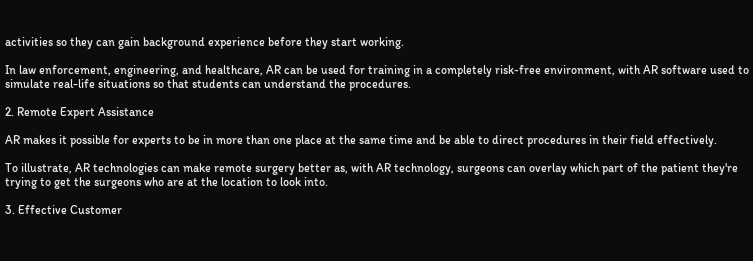activities so they can gain background experience before they start working.

In law enforcement, engineering, and healthcare, AR can be used for training in a completely risk-free environment, with AR software used to simulate real-life situations so that students can understand the procedures.

2. Remote Expert Assistance

AR makes it possible for experts to be in more than one place at the same time and be able to direct procedures in their field effectively.

To illustrate, AR technologies can make remote surgery better as, with AR technology, surgeons can overlay which part of the patient they're trying to get the surgeons who are at the location to look into.

3. Effective Customer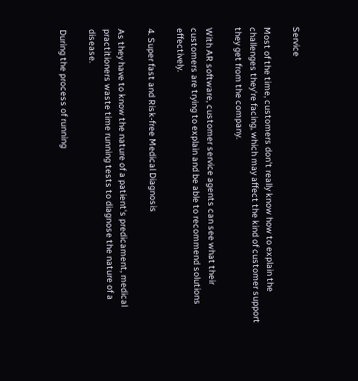Service

Most of the time, customers don't really know how to explain the challenges they're facing, which may affect the kind of customer support they get from the company.

With AR software, customer service agents can see what their customers are trying to explain and be able to recommend solutions effectively.

4. Super fast and Risk-free Medical Diagnosis

As they have to know the nature of a patient's predicament, medical practitioners waste time running tests to diagnose the nature of a disease.

During the process of running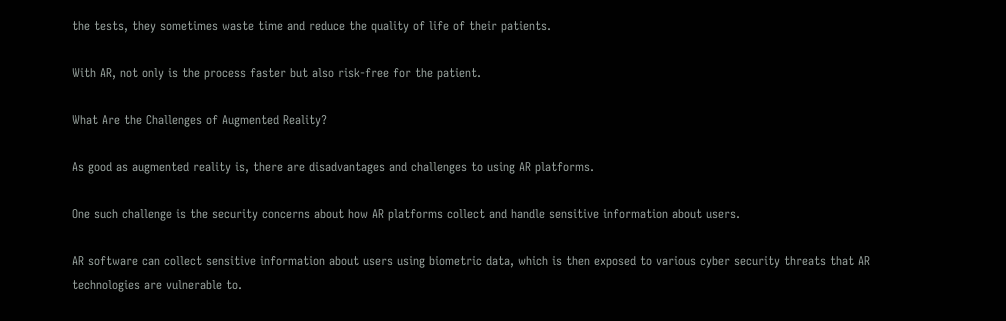the tests, they sometimes waste time and reduce the quality of life of their patients.

With AR, not only is the process faster but also risk-free for the patient.

What Are the Challenges of Augmented Reality?

As good as augmented reality is, there are disadvantages and challenges to using AR platforms.

One such challenge is the security concerns about how AR platforms collect and handle sensitive information about users.

AR software can collect sensitive information about users using biometric data, which is then exposed to various cyber security threats that AR technologies are vulnerable to.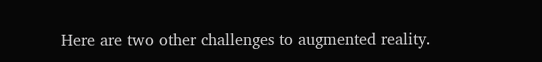Here are two other challenges to augmented reality.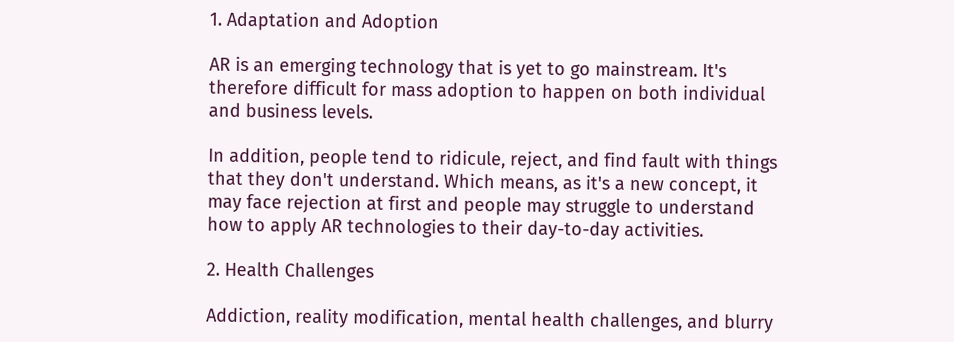1. Adaptation and Adoption

AR is an emerging technology that is yet to go mainstream. It's therefore difficult for mass adoption to happen on both individual and business levels.

In addition, people tend to ridicule, reject, and find fault with things that they don't understand. Which means, as it's a new concept, it may face rejection at first and people may struggle to understand how to apply AR technologies to their day-to-day activities.

2. Health Challenges

Addiction, reality modification, mental health challenges, and blurry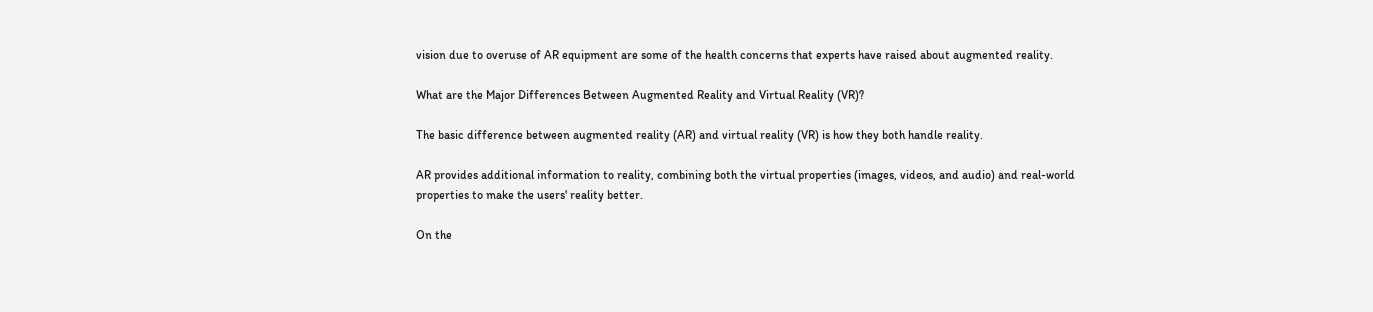vision due to overuse of AR equipment are some of the health concerns that experts have raised about augmented reality.

What are the Major Differences Between Augmented Reality and Virtual Reality (VR)?

The basic difference between augmented reality (AR) and virtual reality (VR) is how they both handle reality.

AR provides additional information to reality, combining both the virtual properties (images, videos, and audio) and real-world properties to make the users' reality better.

On the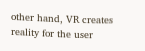other hand, VR creates reality for the user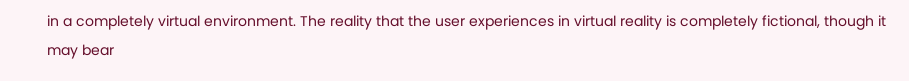in a completely virtual environment. The reality that the user experiences in virtual reality is completely fictional, though it may bear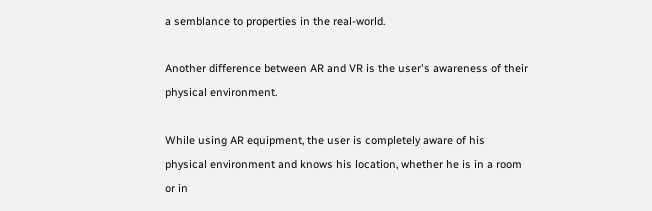a semblance to properties in the real-world.

Another difference between AR and VR is the user's awareness of their physical environment.

While using AR equipment, the user is completely aware of his physical environment and knows his location, whether he is in a room or in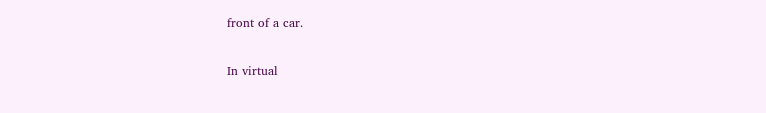front of a car.

In virtual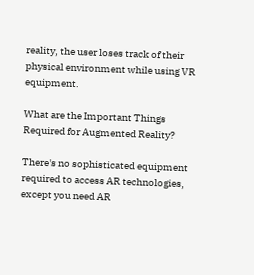reality, the user loses track of their physical environment while using VR equipment.

What are the Important Things Required for Augmented Reality?

There's no sophisticated equipment required to access AR technologies, except you need AR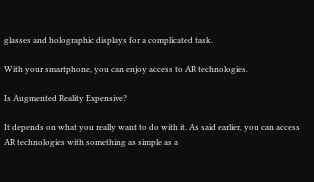glasses and holographic displays for a complicated task.

With your smartphone, you can enjoy access to AR technologies.

Is Augmented Reality Expensive?

It depends on what you really want to do with it. As said earlier, you can access AR technologies with something as simple as a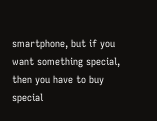smartphone, but if you want something special, then you have to buy special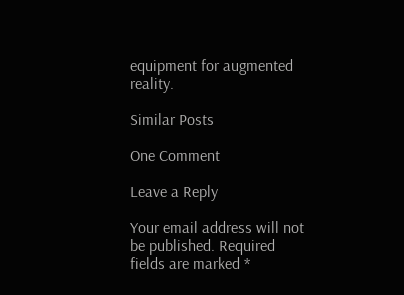equipment for augmented reality.

Similar Posts

One Comment

Leave a Reply

Your email address will not be published. Required fields are marked *